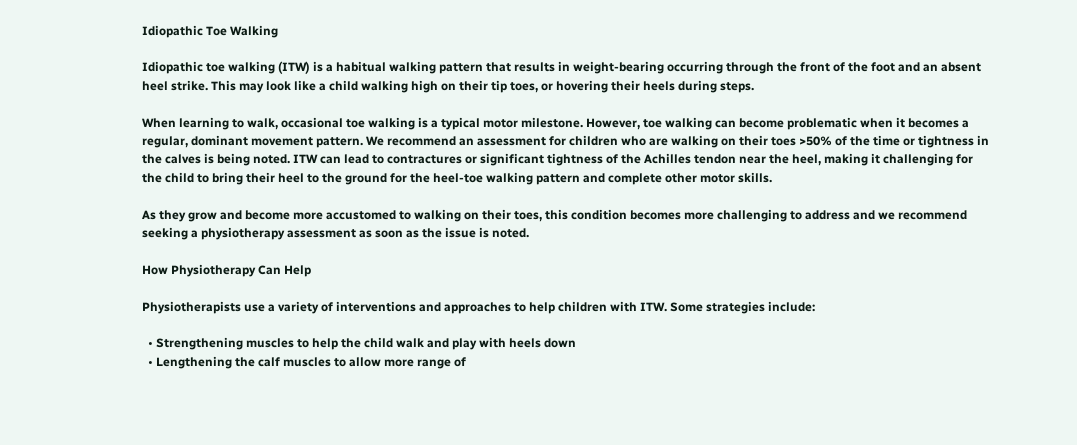Idiopathic Toe Walking

Idiopathic toe walking (ITW) is a habitual walking pattern that results in weight-bearing occurring through the front of the foot and an absent heel strike. This may look like a child walking high on their tip toes, or hovering their heels during steps.

When learning to walk, occasional toe walking is a typical motor milestone. However, toe walking can become problematic when it becomes a regular, dominant movement pattern. We recommend an assessment for children who are walking on their toes >50% of the time or tightness in the calves is being noted. ITW can lead to contractures or significant tightness of the Achilles tendon near the heel, making it challenging for the child to bring their heel to the ground for the heel-toe walking pattern and complete other motor skills.

As they grow and become more accustomed to walking on their toes, this condition becomes more challenging to address and we recommend seeking a physiotherapy assessment as soon as the issue is noted.

How Physiotherapy Can Help

Physiotherapists use a variety of interventions and approaches to help children with ITW. Some strategies include:

  • Strengthening muscles to help the child walk and play with heels down
  • Lengthening the calf muscles to allow more range of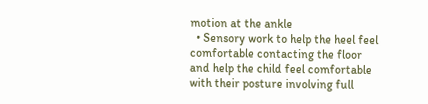motion at the ankle
  • Sensory work to help the heel feel comfortable contacting the floor and help the child feel comfortable with their posture involving full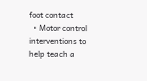foot contact
  • Motor control interventions to help teach a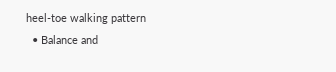heel-toe walking pattern
  • Balance and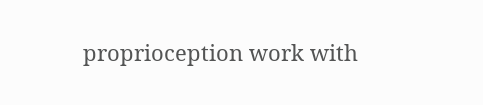proprioception work with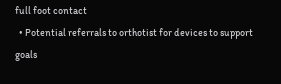full foot contact
  • Potential referrals to orthotist for devices to support goals